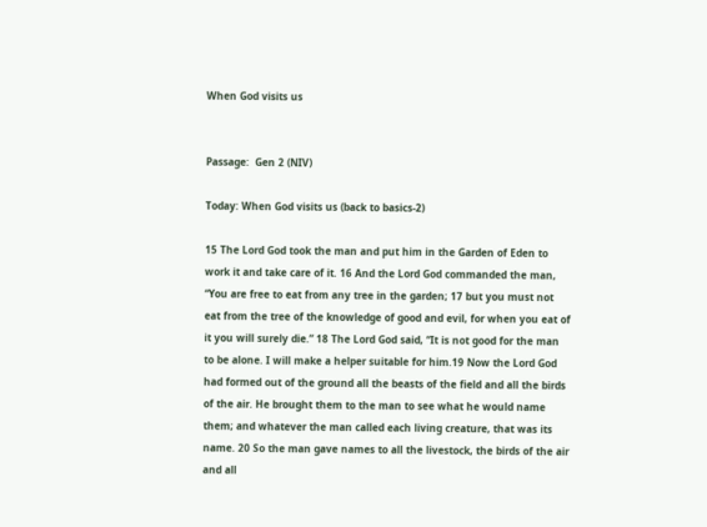When God visits us


Passage:  Gen 2 (NIV)

Today: When God visits us (back to basics-2)

15 The Lord God took the man and put him in the Garden of Eden to work it and take care of it. 16 And the Lord God commanded the man, “You are free to eat from any tree in the garden; 17 but you must not eat from the tree of the knowledge of good and evil, for when you eat of it you will surely die.” 18 The Lord God said, “It is not good for the man to be alone. I will make a helper suitable for him.19 Now the Lord God had formed out of the ground all the beasts of the field and all the birds of the air. He brought them to the man to see what he would name them; and whatever the man called each living creature, that was its name. 20 So the man gave names to all the livestock, the birds of the air and all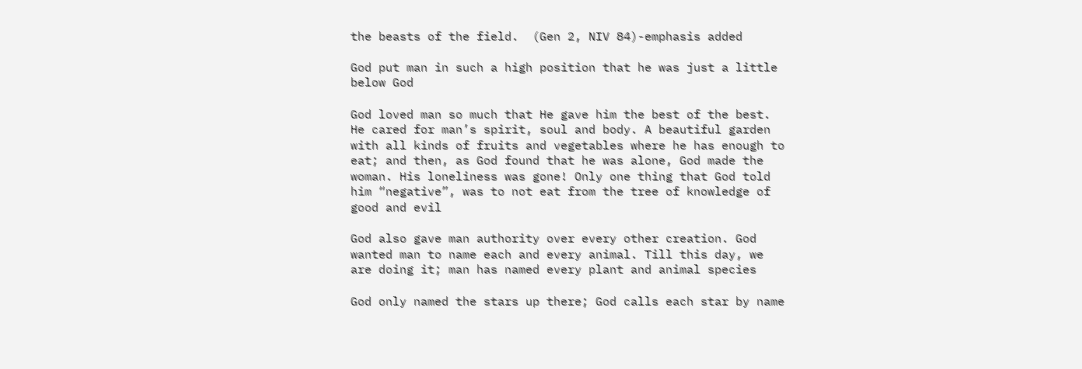the beasts of the field.  (Gen 2, NIV 84)-emphasis added

God put man in such a high position that he was just a little below God

God loved man so much that He gave him the best of the best. He cared for man’s spirit, soul and body. A beautiful garden with all kinds of fruits and vegetables where he has enough to eat; and then, as God found that he was alone, God made the woman. His loneliness was gone! Only one thing that God told him “negative”, was to not eat from the tree of knowledge of good and evil

God also gave man authority over every other creation. God wanted man to name each and every animal. Till this day, we are doing it; man has named every plant and animal species

God only named the stars up there; God calls each star by name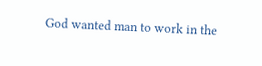God wanted man to work in the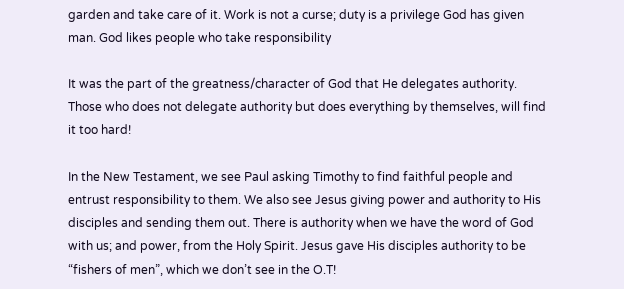garden and take care of it. Work is not a curse; duty is a privilege God has given man. God likes people who take responsibility

It was the part of the greatness/character of God that He delegates authority. Those who does not delegate authority but does everything by themselves, will find it too hard!

In the New Testament, we see Paul asking Timothy to find faithful people and entrust responsibility to them. We also see Jesus giving power and authority to His disciples and sending them out. There is authority when we have the word of God with us; and power, from the Holy Spirit. Jesus gave His disciples authority to be “fishers of men”, which we don’t see in the O.T!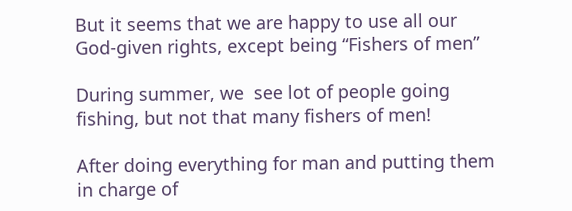But it seems that we are happy to use all our God-given rights, except being “Fishers of men”

During summer, we  see lot of people going fishing, but not that many fishers of men!

After doing everything for man and putting them in charge of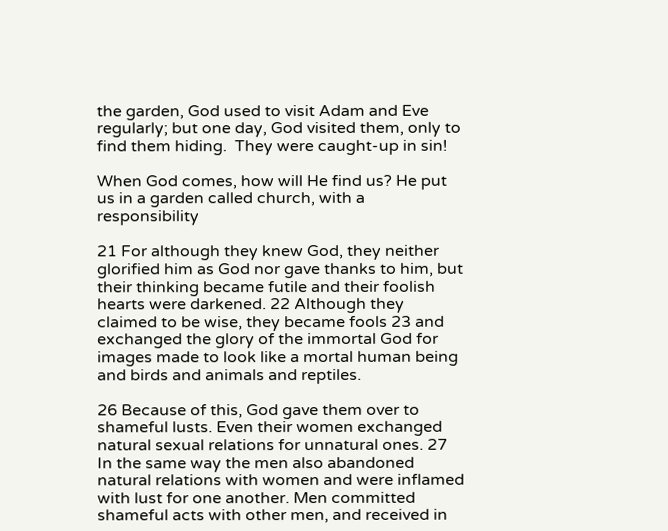the garden, God used to visit Adam and Eve regularly; but one day, God visited them, only to find them hiding.  They were caught-up in sin!

When God comes, how will He find us? He put us in a garden called church, with a responsibility

21 For although they knew God, they neither glorified him as God nor gave thanks to him, but their thinking became futile and their foolish hearts were darkened. 22 Although they claimed to be wise, they became fools 23 and exchanged the glory of the immortal God for images made to look like a mortal human being and birds and animals and reptiles.

26 Because of this, God gave them over to shameful lusts. Even their women exchanged natural sexual relations for unnatural ones. 27 In the same way the men also abandoned natural relations with women and were inflamed with lust for one another. Men committed shameful acts with other men, and received in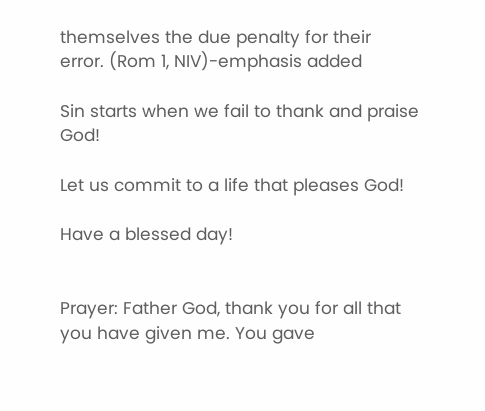themselves the due penalty for their error. (Rom 1, NIV)-emphasis added

Sin starts when we fail to thank and praise God!

Let us commit to a life that pleases God!

Have a blessed day!


Prayer: Father God, thank you for all that you have given me. You gave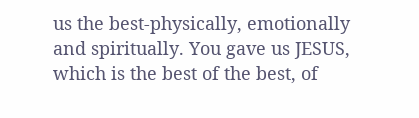us the best-physically, emotionally and spiritually. You gave us JESUS, which is the best of the best, of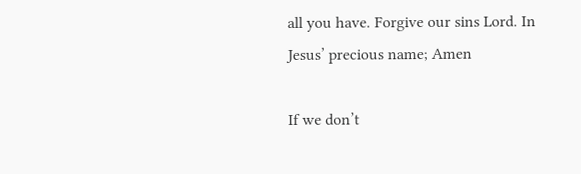all you have. Forgive our sins Lord. In Jesus’ precious name; Amen

If we don’t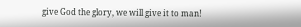give God the glory, we will give it to man!